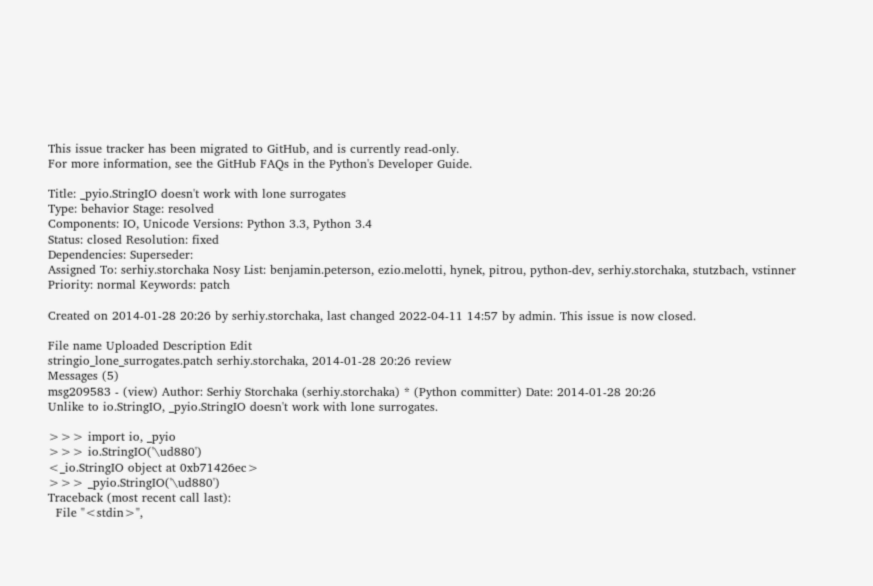This issue tracker has been migrated to GitHub, and is currently read-only.
For more information, see the GitHub FAQs in the Python's Developer Guide.

Title: _pyio.StringIO doesn't work with lone surrogates
Type: behavior Stage: resolved
Components: IO, Unicode Versions: Python 3.3, Python 3.4
Status: closed Resolution: fixed
Dependencies: Superseder:
Assigned To: serhiy.storchaka Nosy List: benjamin.peterson, ezio.melotti, hynek, pitrou, python-dev, serhiy.storchaka, stutzbach, vstinner
Priority: normal Keywords: patch

Created on 2014-01-28 20:26 by serhiy.storchaka, last changed 2022-04-11 14:57 by admin. This issue is now closed.

File name Uploaded Description Edit
stringio_lone_surrogates.patch serhiy.storchaka, 2014-01-28 20:26 review
Messages (5)
msg209583 - (view) Author: Serhiy Storchaka (serhiy.storchaka) * (Python committer) Date: 2014-01-28 20:26
Unlike to io.StringIO, _pyio.StringIO doesn't work with lone surrogates.

>>> import io, _pyio
>>> io.StringIO('\ud880')
<_io.StringIO object at 0xb71426ec>
>>> _pyio.StringIO('\ud880')
Traceback (most recent call last):
  File "<stdin>",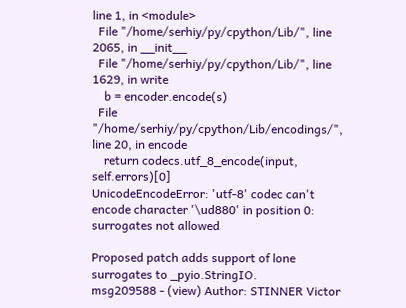line 1, in <module>
  File "/home/serhiy/py/cpython/Lib/", line 2065, in __init__
  File "/home/serhiy/py/cpython/Lib/", line 1629, in write
    b = encoder.encode(s)
  File "/home/serhiy/py/cpython/Lib/encodings/", line 20, in encode
    return codecs.utf_8_encode(input, self.errors)[0]
UnicodeEncodeError: 'utf-8' codec can't encode character '\ud880' in position 0: surrogates not allowed

Proposed patch adds support of lone surrogates to _pyio.StringIO.
msg209588 - (view) Author: STINNER Victor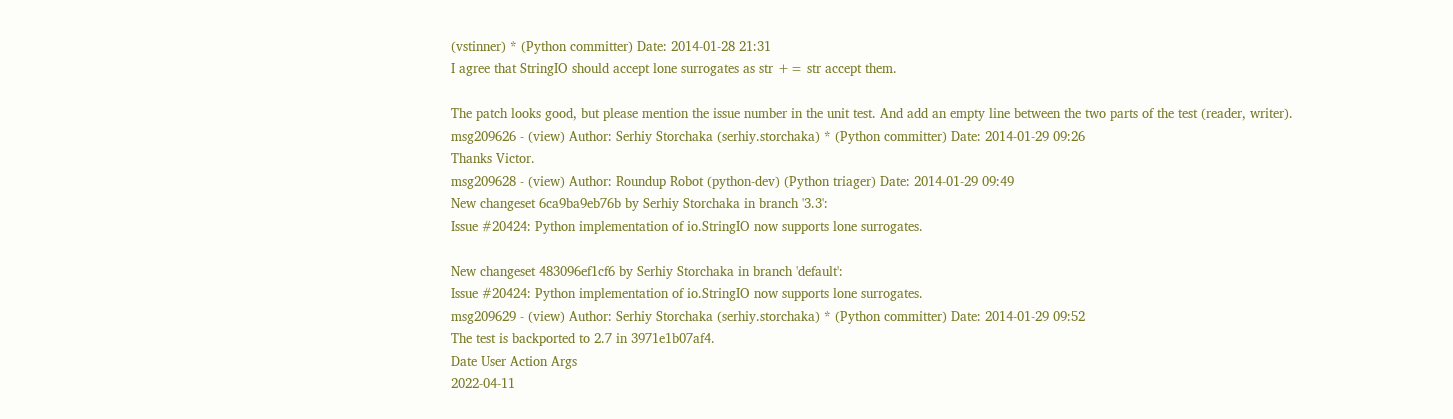(vstinner) * (Python committer) Date: 2014-01-28 21:31
I agree that StringIO should accept lone surrogates as str += str accept them.

The patch looks good, but please mention the issue number in the unit test. And add an empty line between the two parts of the test (reader, writer).
msg209626 - (view) Author: Serhiy Storchaka (serhiy.storchaka) * (Python committer) Date: 2014-01-29 09:26
Thanks Victor.
msg209628 - (view) Author: Roundup Robot (python-dev) (Python triager) Date: 2014-01-29 09:49
New changeset 6ca9ba9eb76b by Serhiy Storchaka in branch '3.3':
Issue #20424: Python implementation of io.StringIO now supports lone surrogates.

New changeset 483096ef1cf6 by Serhiy Storchaka in branch 'default':
Issue #20424: Python implementation of io.StringIO now supports lone surrogates.
msg209629 - (view) Author: Serhiy Storchaka (serhiy.storchaka) * (Python committer) Date: 2014-01-29 09:52
The test is backported to 2.7 in 3971e1b07af4.
Date User Action Args
2022-04-11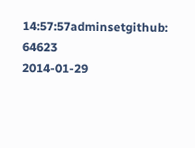14:57:57adminsetgithub: 64623
2014-01-29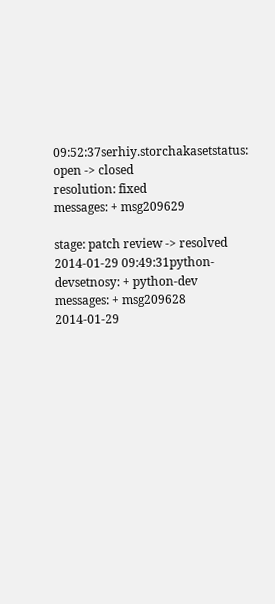09:52:37serhiy.storchakasetstatus: open -> closed
resolution: fixed
messages: + msg209629

stage: patch review -> resolved
2014-01-29 09:49:31python-devsetnosy: + python-dev
messages: + msg209628
2014-01-29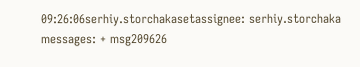09:26:06serhiy.storchakasetassignee: serhiy.storchaka
messages: + msg209626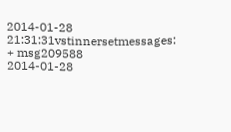2014-01-28 21:31:31vstinnersetmessages: + msg209588
2014-01-28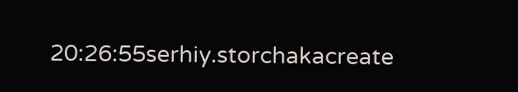20:26:55serhiy.storchakacreate